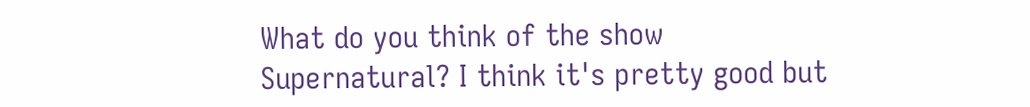What do you think of the show Supernatural? I think it's pretty good but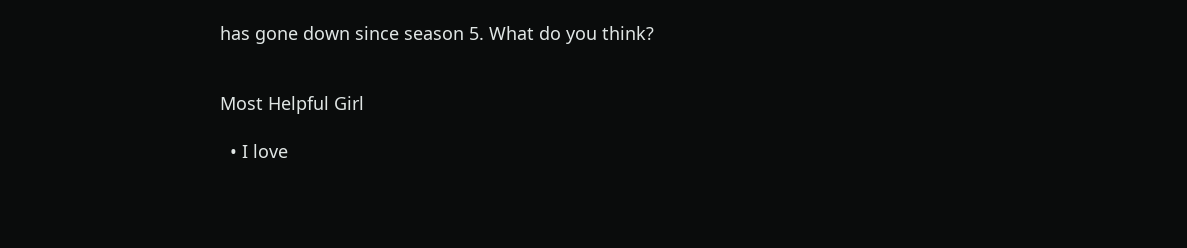has gone down since season 5. What do you think?


Most Helpful Girl

  • I love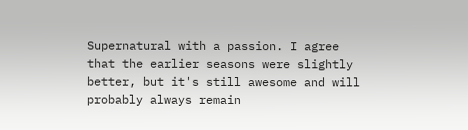Supernatural with a passion. I agree that the earlier seasons were slightly better, but it's still awesome and will probably always remain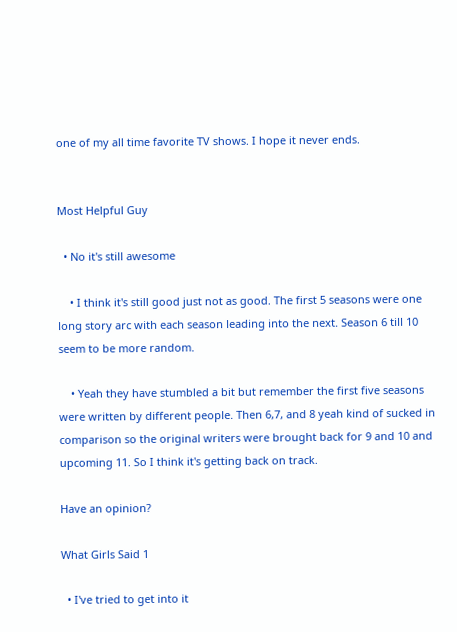one of my all time favorite TV shows. I hope it never ends.


Most Helpful Guy

  • No it's still awesome

    • I think it's still good just not as good. The first 5 seasons were one long story arc with each season leading into the next. Season 6 till 10 seem to be more random.

    • Yeah they have stumbled a bit but remember the first five seasons were written by different people. Then 6,7, and 8 yeah kind of sucked in comparison so the original writers were brought back for 9 and 10 and upcoming 11. So I think it's getting back on track.

Have an opinion?

What Girls Said 1

  • I've tried to get into it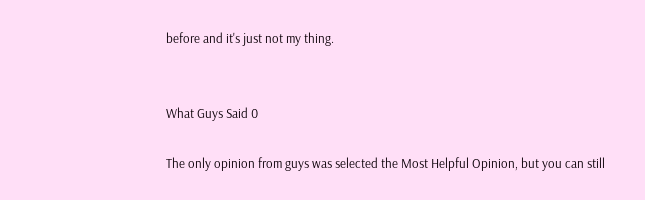before and it's just not my thing.


What Guys Said 0

The only opinion from guys was selected the Most Helpful Opinion, but you can still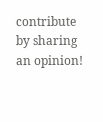contribute by sharing an opinion!